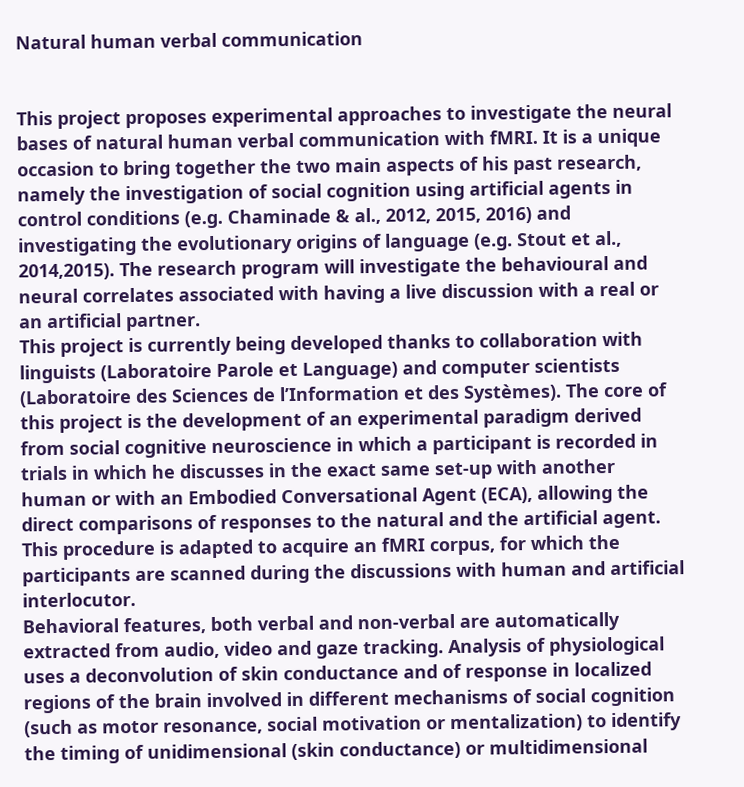Natural human verbal communication


This project proposes experimental approaches to investigate the neural bases of natural human verbal communication with fMRI. It is a unique occasion to bring together the two main aspects of his past research, namely the investigation of social cognition using artificial agents in control conditions (e.g. Chaminade & al., 2012, 2015, 2016) and investigating the evolutionary origins of language (e.g. Stout et al., 2014,2015). The research program will investigate the behavioural and neural correlates associated with having a live discussion with a real or an artificial partner.
This project is currently being developed thanks to collaboration with linguists (Laboratoire Parole et Language) and computer scientists (Laboratoire des Sciences de l’Information et des Systèmes). The core of this project is the development of an experimental paradigm derived from social cognitive neuroscience in which a participant is recorded in trials in which he discusses in the exact same set-up with another human or with an Embodied Conversational Agent (ECA), allowing the direct comparisons of responses to the natural and the artificial agent. This procedure is adapted to acquire an fMRI corpus, for which the participants are scanned during the discussions with human and artificial interlocutor.
Behavioral features, both verbal and non-verbal are automatically extracted from audio, video and gaze tracking. Analysis of physiological uses a deconvolution of skin conductance and of response in localized regions of the brain involved in different mechanisms of social cognition (such as motor resonance, social motivation or mentalization) to identify the timing of unidimensional (skin conductance) or multidimensional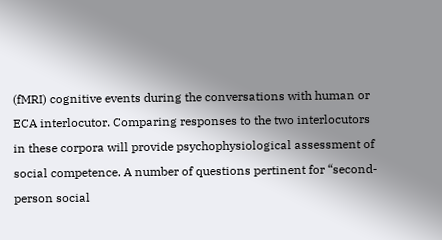(fMRI) cognitive events during the conversations with human or ECA interlocutor. Comparing responses to the two interlocutors in these corpora will provide psychophysiological assessment of social competence. A number of questions pertinent for “second-person social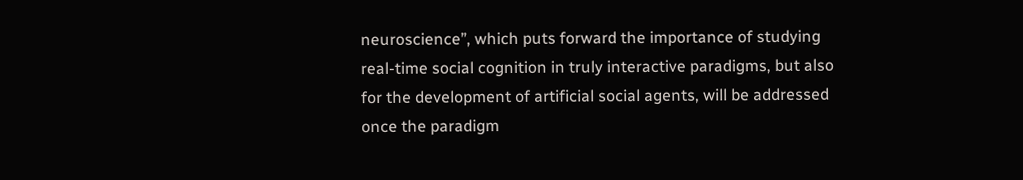neuroscience”, which puts forward the importance of studying real-time social cognition in truly interactive paradigms, but also for the development of artificial social agents, will be addressed once the paradigm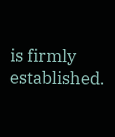is firmly established.